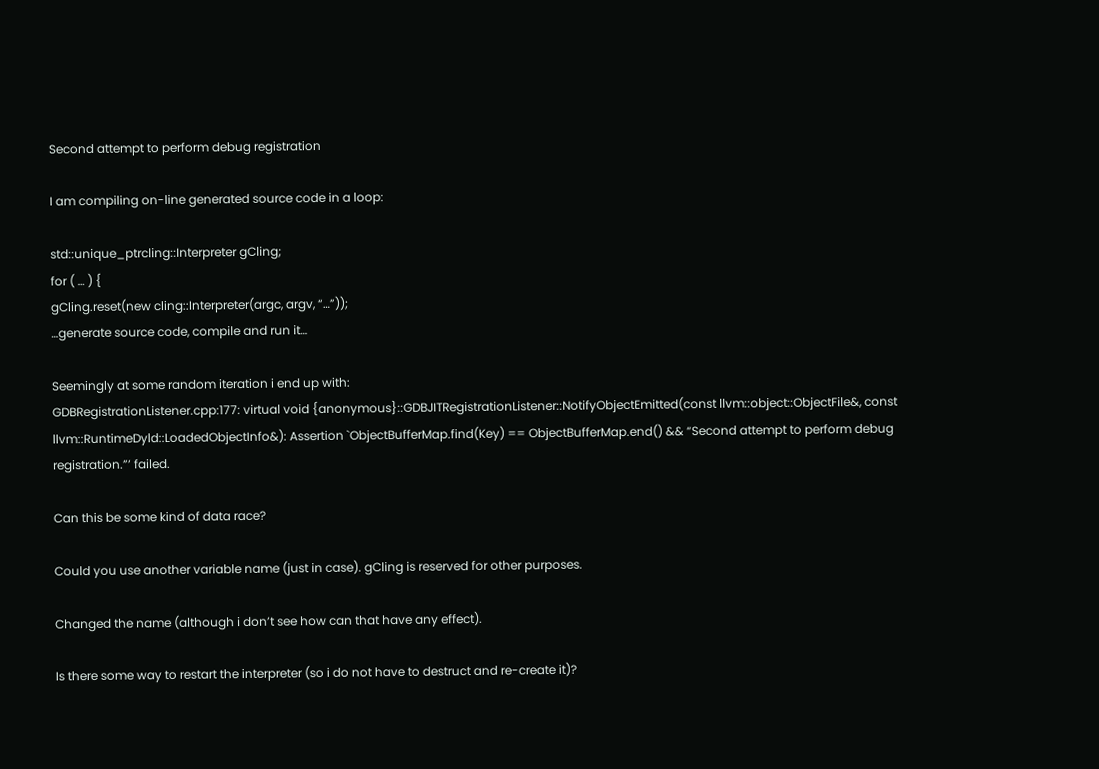Second attempt to perform debug registration

I am compiling on-line generated source code in a loop:

std::unique_ptrcling::Interpreter gCling;
for ( … ) {
gCling.reset(new cling::Interpreter(argc, argv, “…”));
…generate source code, compile and run it…

Seemingly at some random iteration i end up with:
GDBRegistrationListener.cpp:177: virtual void {anonymous}::GDBJITRegistrationListener::NotifyObjectEmitted(const llvm::object::ObjectFile&, const llvm::RuntimeDyld::LoadedObjectInfo&): Assertion `ObjectBufferMap.find(Key) == ObjectBufferMap.end() && “Second attempt to perform debug registration.”’ failed.

Can this be some kind of data race?

Could you use another variable name (just in case). gCling is reserved for other purposes.

Changed the name (although i don’t see how can that have any effect).

Is there some way to restart the interpreter (so i do not have to destruct and re-create it)?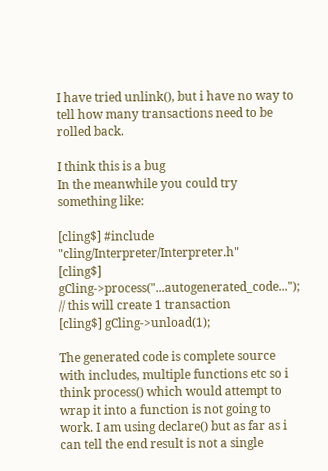I have tried unlink(), but i have no way to tell how many transactions need to be rolled back.

I think this is a bug
In the meanwhile you could try something like:

[cling$] #include "cling/Interpreter/Interpreter.h"
[cling$] gCling->process("...autogenerated_code..."); // this will create 1 transaction
[cling$] gCling->unload(1);

The generated code is complete source with includes, multiple functions etc so i think process() which would attempt to wrap it into a function is not going to work. I am using declare() but as far as i can tell the end result is not a single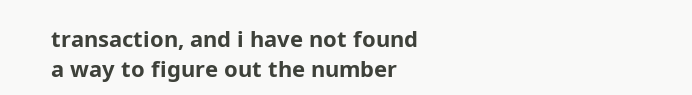transaction, and i have not found a way to figure out the number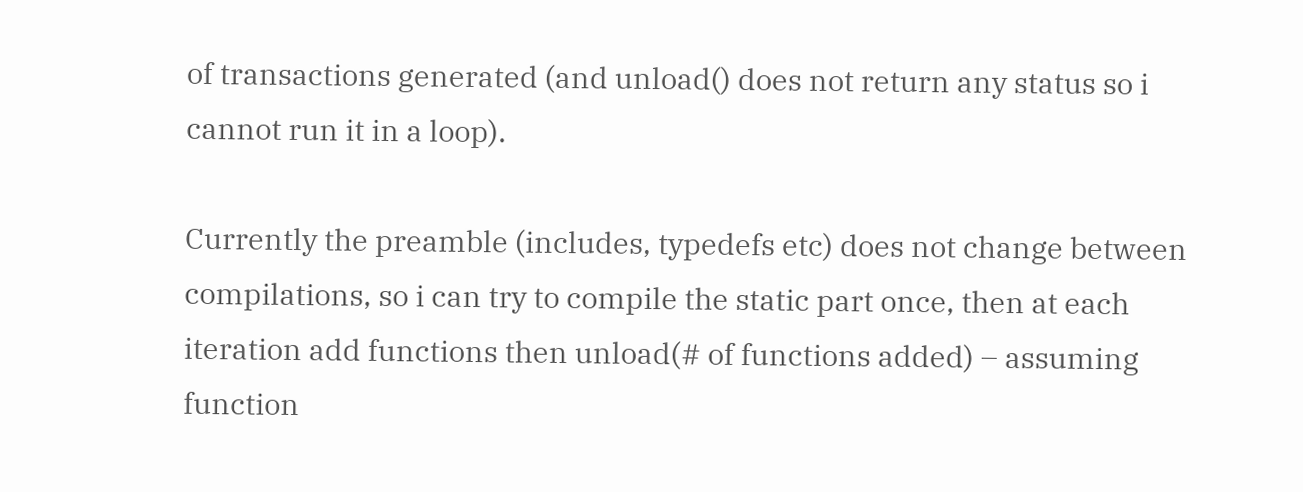of transactions generated (and unload() does not return any status so i cannot run it in a loop).

Currently the preamble (includes, typedefs etc) does not change between compilations, so i can try to compile the static part once, then at each iteration add functions then unload(# of functions added) – assuming function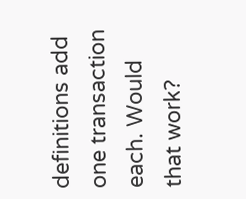definitions add one transaction each. Would that work?